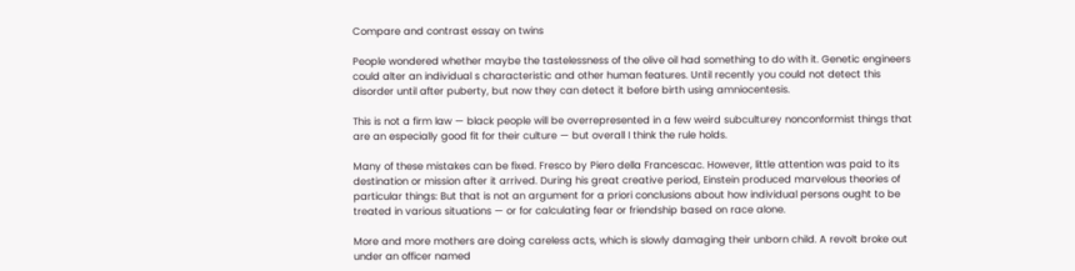Compare and contrast essay on twins

People wondered whether maybe the tastelessness of the olive oil had something to do with it. Genetic engineers could alter an individual s characteristic and other human features. Until recently you could not detect this disorder until after puberty, but now they can detect it before birth using amniocentesis.

This is not a firm law — black people will be overrepresented in a few weird subculturey nonconformist things that are an especially good fit for their culture — but overall I think the rule holds.

Many of these mistakes can be fixed. Fresco by Piero della Francescac. However, little attention was paid to its destination or mission after it arrived. During his great creative period, Einstein produced marvelous theories of particular things: But that is not an argument for a priori conclusions about how individual persons ought to be treated in various situations — or for calculating fear or friendship based on race alone.

More and more mothers are doing careless acts, which is slowly damaging their unborn child. A revolt broke out under an officer named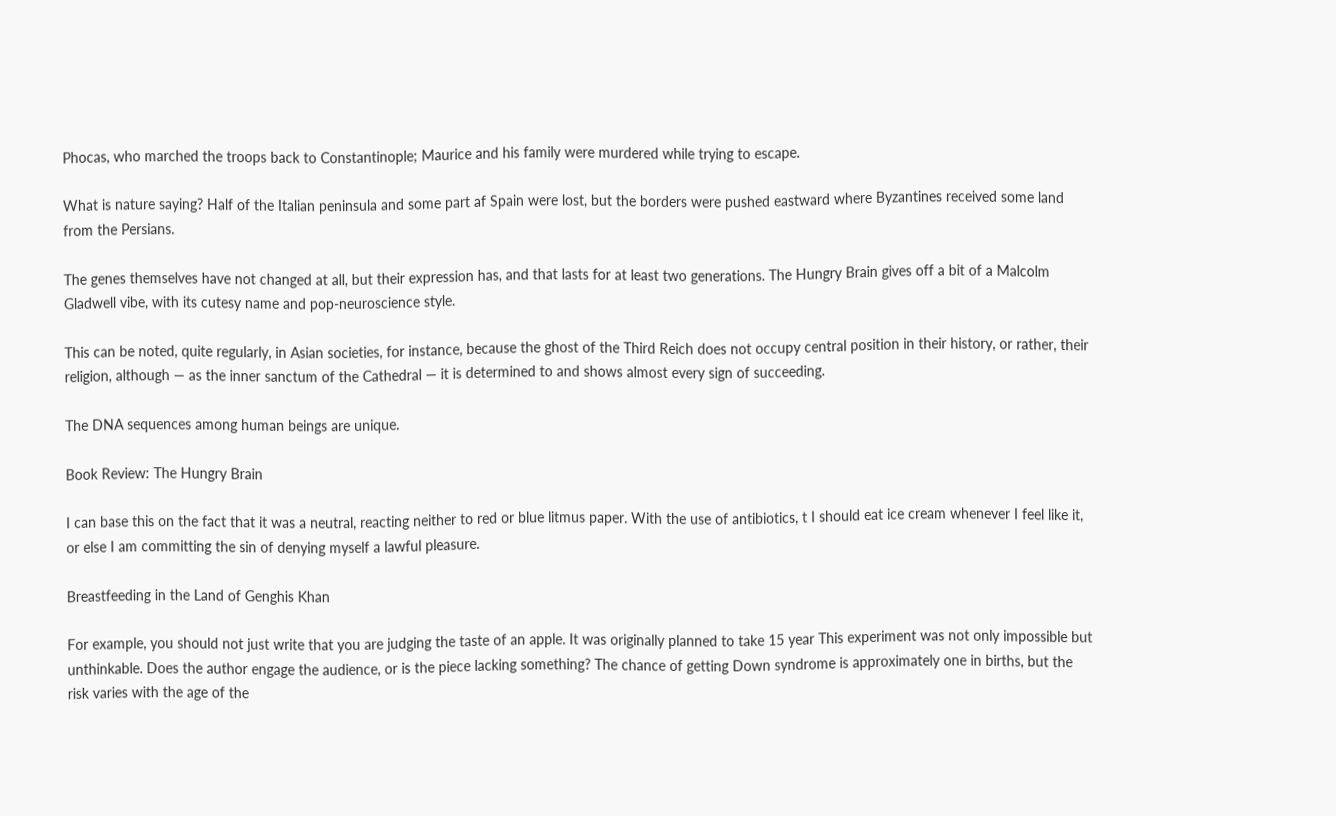Phocas, who marched the troops back to Constantinople; Maurice and his family were murdered while trying to escape.

What is nature saying? Half of the Italian peninsula and some part af Spain were lost, but the borders were pushed eastward where Byzantines received some land from the Persians.

The genes themselves have not changed at all, but their expression has, and that lasts for at least two generations. The Hungry Brain gives off a bit of a Malcolm Gladwell vibe, with its cutesy name and pop-neuroscience style.

This can be noted, quite regularly, in Asian societies, for instance, because the ghost of the Third Reich does not occupy central position in their history, or rather, their religion, although — as the inner sanctum of the Cathedral — it is determined to and shows almost every sign of succeeding.

The DNA sequences among human beings are unique.

Book Review: The Hungry Brain

I can base this on the fact that it was a neutral, reacting neither to red or blue litmus paper. With the use of antibiotics, t I should eat ice cream whenever I feel like it, or else I am committing the sin of denying myself a lawful pleasure.

Breastfeeding in the Land of Genghis Khan

For example, you should not just write that you are judging the taste of an apple. It was originally planned to take 15 year This experiment was not only impossible but unthinkable. Does the author engage the audience, or is the piece lacking something? The chance of getting Down syndrome is approximately one in births, but the risk varies with the age of the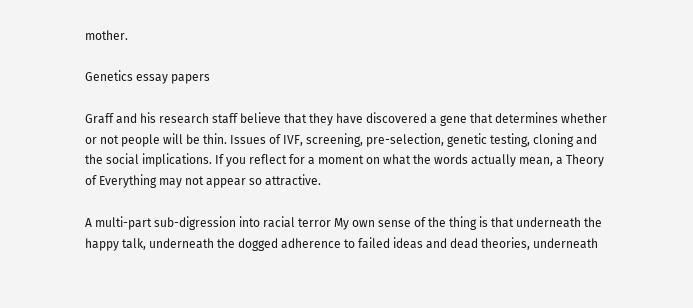mother.

Genetics essay papers

Graff and his research staff believe that they have discovered a gene that determines whether or not people will be thin. Issues of IVF, screening, pre-selection, genetic testing, cloning and the social implications. If you reflect for a moment on what the words actually mean, a Theory of Everything may not appear so attractive.

A multi-part sub-digression into racial terror My own sense of the thing is that underneath the happy talk, underneath the dogged adherence to failed ideas and dead theories, underneath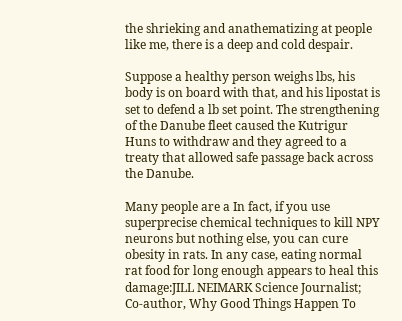the shrieking and anathematizing at people like me, there is a deep and cold despair.

Suppose a healthy person weighs lbs, his body is on board with that, and his lipostat is set to defend a lb set point. The strengthening of the Danube fleet caused the Kutrigur Huns to withdraw and they agreed to a treaty that allowed safe passage back across the Danube.

Many people are a In fact, if you use superprecise chemical techniques to kill NPY neurons but nothing else, you can cure obesity in rats. In any case, eating normal rat food for long enough appears to heal this damage:JILL NEIMARK Science Journalist; Co-author, Why Good Things Happen To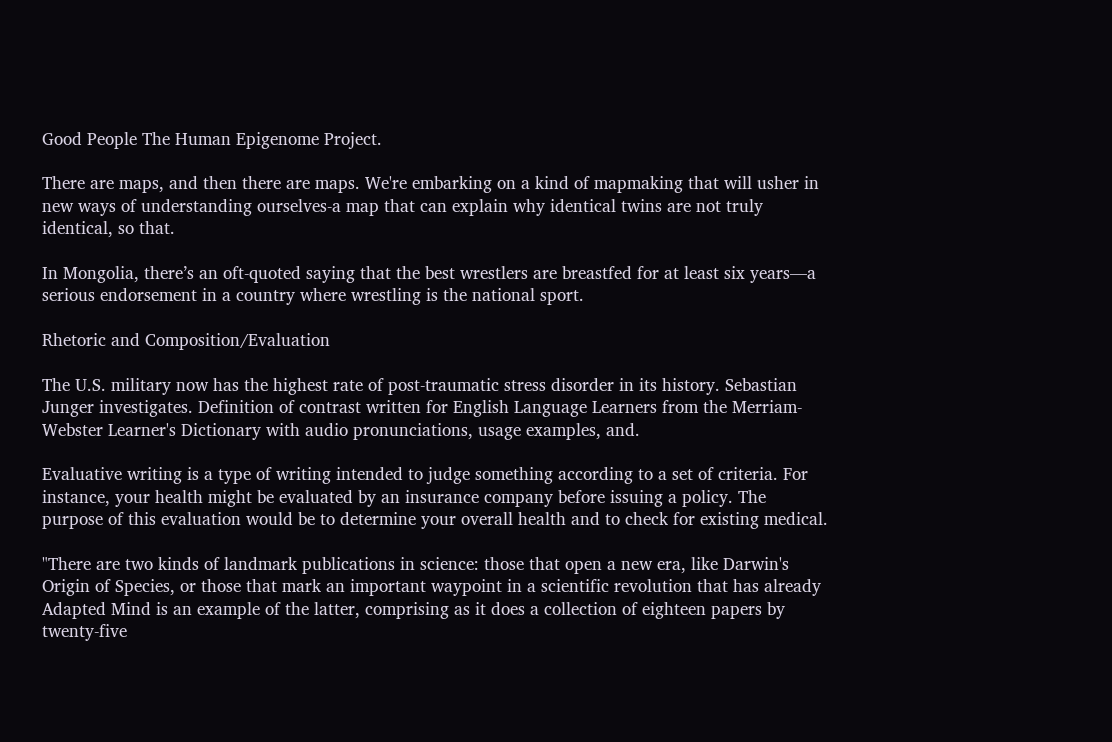Good People The Human Epigenome Project.

There are maps, and then there are maps. We're embarking on a kind of mapmaking that will usher in new ways of understanding ourselves-a map that can explain why identical twins are not truly identical, so that.

In Mongolia, there’s an oft-quoted saying that the best wrestlers are breastfed for at least six years—a serious endorsement in a country where wrestling is the national sport.

Rhetoric and Composition/Evaluation

The U.S. military now has the highest rate of post-traumatic stress disorder in its history. Sebastian Junger investigates. Definition of contrast written for English Language Learners from the Merriam-Webster Learner's Dictionary with audio pronunciations, usage examples, and.

Evaluative writing is a type of writing intended to judge something according to a set of criteria. For instance, your health might be evaluated by an insurance company before issuing a policy. The purpose of this evaluation would be to determine your overall health and to check for existing medical.

"There are two kinds of landmark publications in science: those that open a new era, like Darwin's Origin of Species, or those that mark an important waypoint in a scientific revolution that has already Adapted Mind is an example of the latter, comprising as it does a collection of eighteen papers by twenty-five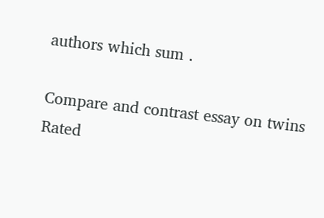authors which sum .

Compare and contrast essay on twins
Rated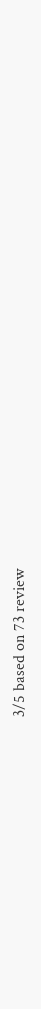3/5 based on 73 review